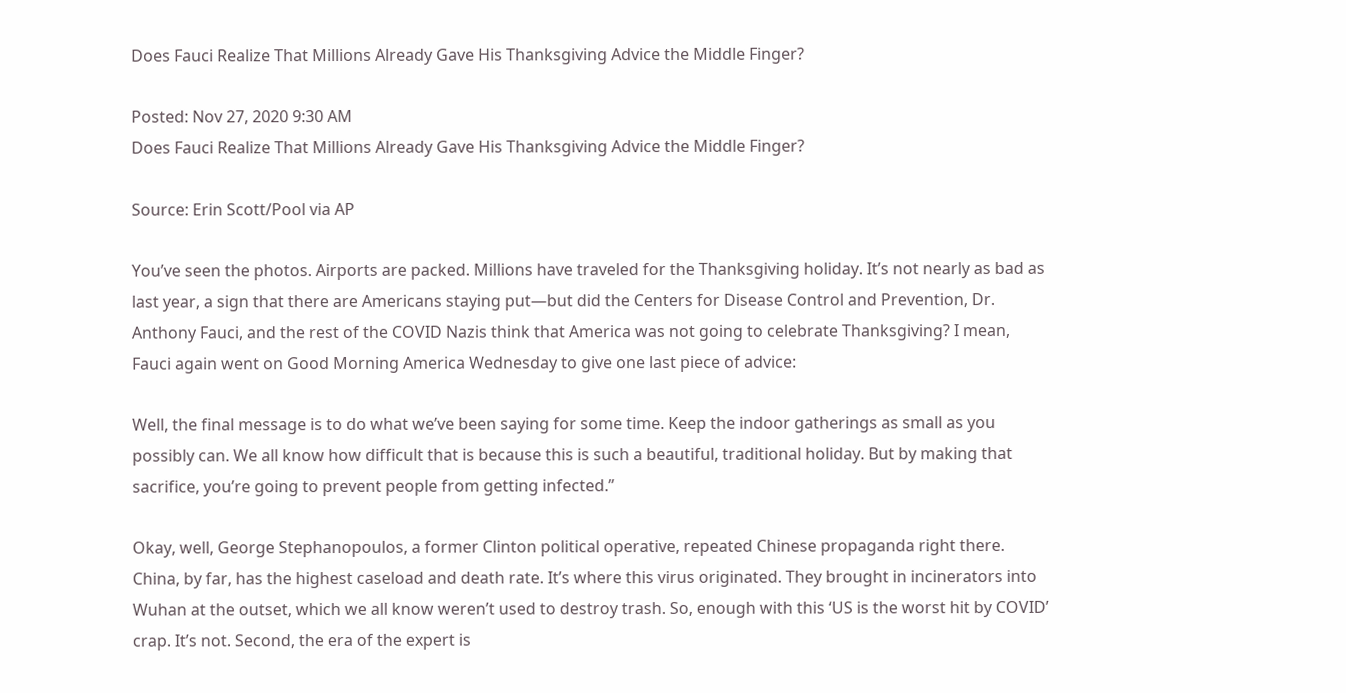Does Fauci Realize That Millions Already Gave His Thanksgiving Advice the Middle Finger?

Posted: Nov 27, 2020 9:30 AM
Does Fauci Realize That Millions Already Gave His Thanksgiving Advice the Middle Finger?

Source: Erin Scott/Pool via AP

You’ve seen the photos. Airports are packed. Millions have traveled for the Thanksgiving holiday. It’s not nearly as bad as last year, a sign that there are Americans staying put—but did the Centers for Disease Control and Prevention, Dr. Anthony Fauci, and the rest of the COVID Nazis think that America was not going to celebrate Thanksgiving? I mean, Fauci again went on Good Morning America Wednesday to give one last piece of advice:

Well, the final message is to do what we’ve been saying for some time. Keep the indoor gatherings as small as you possibly can. We all know how difficult that is because this is such a beautiful, traditional holiday. But by making that sacrifice, you’re going to prevent people from getting infected.”

Okay, well, George Stephanopoulos, a former Clinton political operative, repeated Chinese propaganda right there. China, by far, has the highest caseload and death rate. It’s where this virus originated. They brought in incinerators into Wuhan at the outset, which we all know weren’t used to destroy trash. So, enough with this ‘US is the worst hit by COVID’ crap. It’s not. Second, the era of the expert is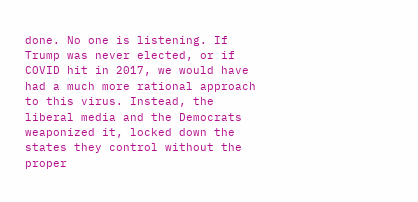done. No one is listening. If Trump was never elected, or if COVID hit in 2017, we would have had a much more rational approach to this virus. Instead, the liberal media and the Democrats weaponized it, locked down the states they control without the proper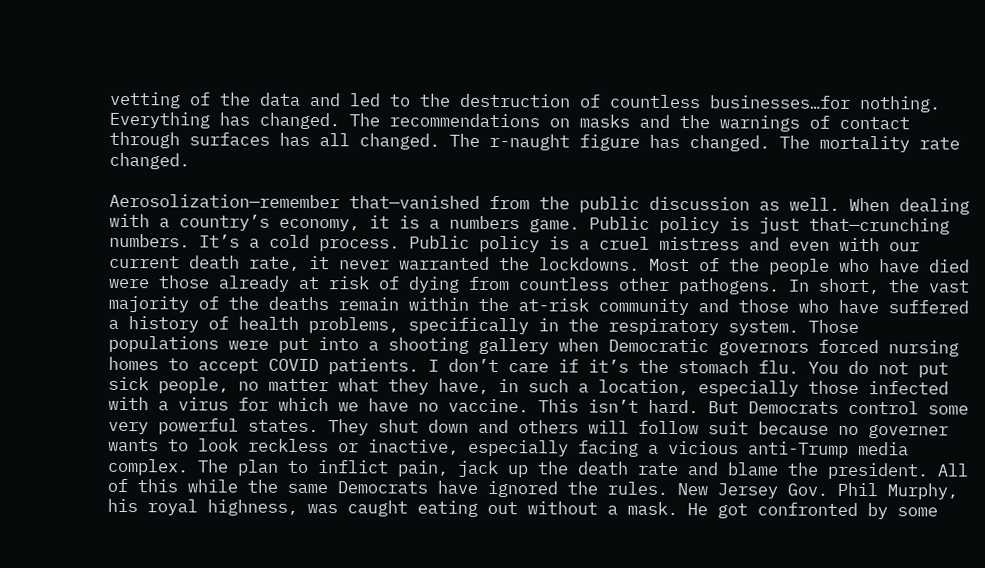vetting of the data and led to the destruction of countless businesses…for nothing. Everything has changed. The recommendations on masks and the warnings of contact through surfaces has all changed. The r-naught figure has changed. The mortality rate changed.

Aerosolization—remember that—vanished from the public discussion as well. When dealing with a country’s economy, it is a numbers game. Public policy is just that—crunching numbers. It’s a cold process. Public policy is a cruel mistress and even with our current death rate, it never warranted the lockdowns. Most of the people who have died were those already at risk of dying from countless other pathogens. In short, the vast majority of the deaths remain within the at-risk community and those who have suffered a history of health problems, specifically in the respiratory system. Those populations were put into a shooting gallery when Democratic governors forced nursing homes to accept COVID patients. I don’t care if it’s the stomach flu. You do not put sick people, no matter what they have, in such a location, especially those infected with a virus for which we have no vaccine. This isn’t hard. But Democrats control some very powerful states. They shut down and others will follow suit because no governer wants to look reckless or inactive, especially facing a vicious anti-Trump media complex. The plan to inflict pain, jack up the death rate and blame the president. All of this while the same Democrats have ignored the rules. New Jersey Gov. Phil Murphy, his royal highness, was caught eating out without a mask. He got confronted by some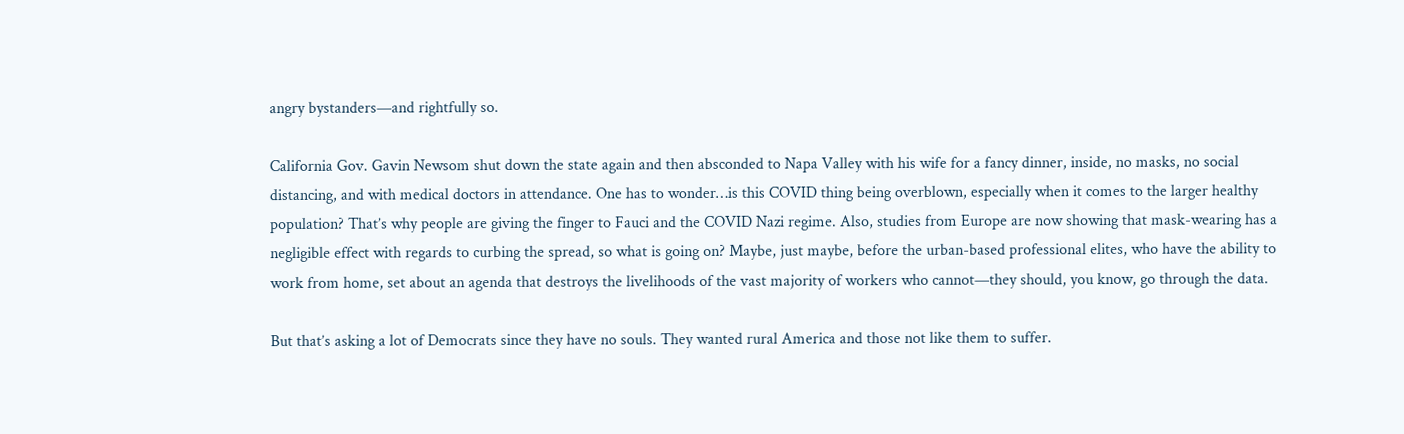angry bystanders—and rightfully so.

California Gov. Gavin Newsom shut down the state again and then absconded to Napa Valley with his wife for a fancy dinner, inside, no masks, no social distancing, and with medical doctors in attendance. One has to wonder…is this COVID thing being overblown, especially when it comes to the larger healthy population? That’s why people are giving the finger to Fauci and the COVID Nazi regime. Also, studies from Europe are now showing that mask-wearing has a negligible effect with regards to curbing the spread, so what is going on? Maybe, just maybe, before the urban-based professional elites, who have the ability to work from home, set about an agenda that destroys the livelihoods of the vast majority of workers who cannot—they should, you know, go through the data.

But that’s asking a lot of Democrats since they have no souls. They wanted rural America and those not like them to suffer.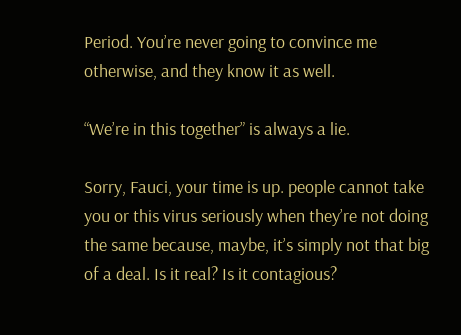Period. You’re never going to convince me otherwise, and they know it as well.

“We’re in this together” is always a lie.

Sorry, Fauci, your time is up. people cannot take you or this virus seriously when they’re not doing the same because, maybe, it’s simply not that big of a deal. Is it real? Is it contagious?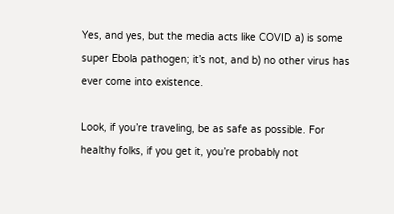Yes, and yes, but the media acts like COVID a) is some super Ebola pathogen; it’s not, and b) no other virus has ever come into existence.

Look, if you’re traveling, be as safe as possible. For healthy folks, if you get it, you’re probably not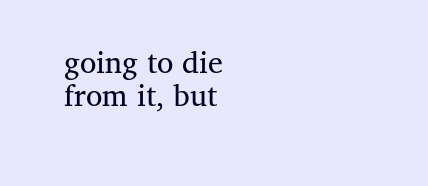going to die from it, but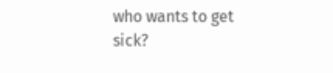who wants to get sick?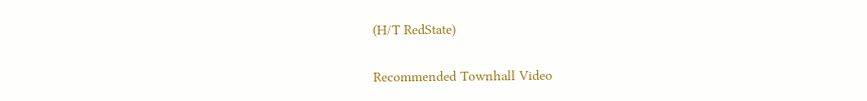(H/T RedState)

Recommended Townhall Video